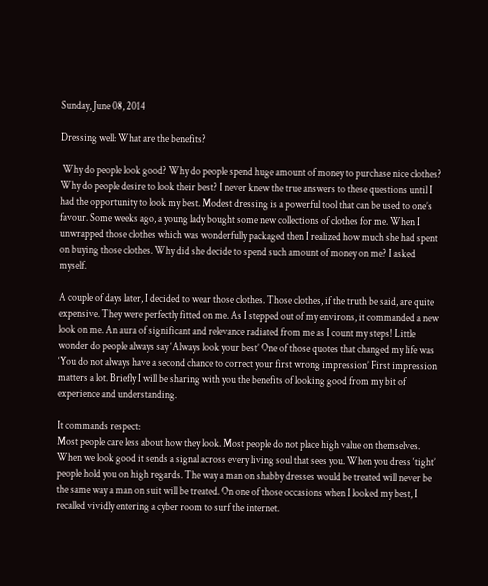Sunday, June 08, 2014

Dressing well: What are the benefits?

 Why do people look good? Why do people spend huge amount of money to purchase nice clothes? Why do people desire to look their best? I never knew the true answers to these questions until I had the opportunity to look my best. Modest dressing is a powerful tool that can be used to one’s favour. Some weeks ago, a young lady bought some new collections of clothes for me. When I unwrapped those clothes which was wonderfully packaged then I realized how much she had spent on buying those clothes. Why did she decide to spend such amount of money on me? I asked myself.

A couple of days later, I decided to wear those clothes. Those clothes, if the truth be said, are quite expensive. They were perfectly fitted on me. As I stepped out of my environs, it commanded a new look on me. An aura of significant and relevance radiated from me as I count my steps! Little wonder do people always say ‘Always look your best’ One of those quotes that changed my life was ‘You do not always have a second chance to correct your first wrong impression’ First impression matters a lot. Briefly I will be sharing with you the benefits of looking good from my bit of experience and understanding.

It commands respect:
Most people care less about how they look. Most people do not place high value on themselves. When we look good it sends a signal across every living soul that sees you. When you dress ‘tight’ people hold you on high regards. The way a man on shabby dresses would be treated will never be the same way a man on suit will be treated. On one of those occasions when I looked my best, I recalled vividly entering a cyber room to surf the internet.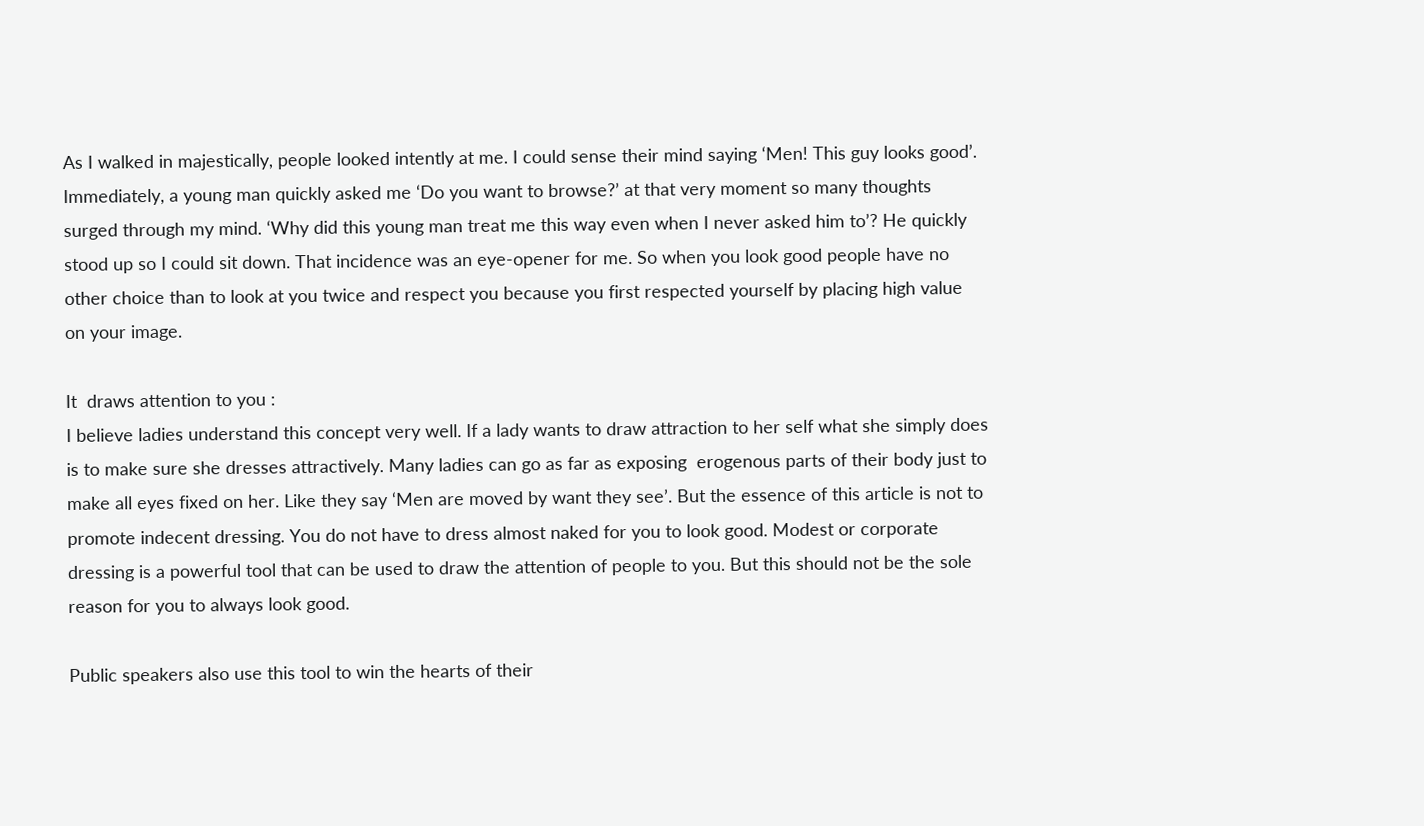As I walked in majestically, people looked intently at me. I could sense their mind saying ‘Men! This guy looks good’. Immediately, a young man quickly asked me ‘Do you want to browse?’ at that very moment so many thoughts surged through my mind. ‘Why did this young man treat me this way even when I never asked him to’? He quickly stood up so I could sit down. That incidence was an eye-opener for me. So when you look good people have no other choice than to look at you twice and respect you because you first respected yourself by placing high value on your image.

It  draws attention to you :
I believe ladies understand this concept very well. If a lady wants to draw attraction to her self what she simply does is to make sure she dresses attractively. Many ladies can go as far as exposing  erogenous parts of their body just to make all eyes fixed on her. Like they say ‘Men are moved by want they see’. But the essence of this article is not to promote indecent dressing. You do not have to dress almost naked for you to look good. Modest or corporate dressing is a powerful tool that can be used to draw the attention of people to you. But this should not be the sole reason for you to always look good.

Public speakers also use this tool to win the hearts of their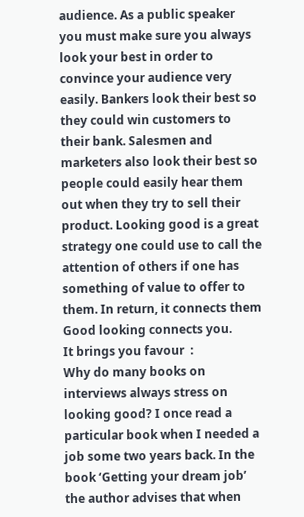audience. As a public speaker you must make sure you always look your best in order to convince your audience very easily. Bankers look their best so they could win customers to their bank. Salesmen and marketers also look their best so people could easily hear them out when they try to sell their product. Looking good is a great strategy one could use to call the attention of others if one has something of value to offer to them. In return, it connects them
Good looking connects you.
It brings you favour  :
Why do many books on interviews always stress on looking good? I once read a particular book when I needed a job some two years back. In the book ‘Getting your dream job’ the author advises that when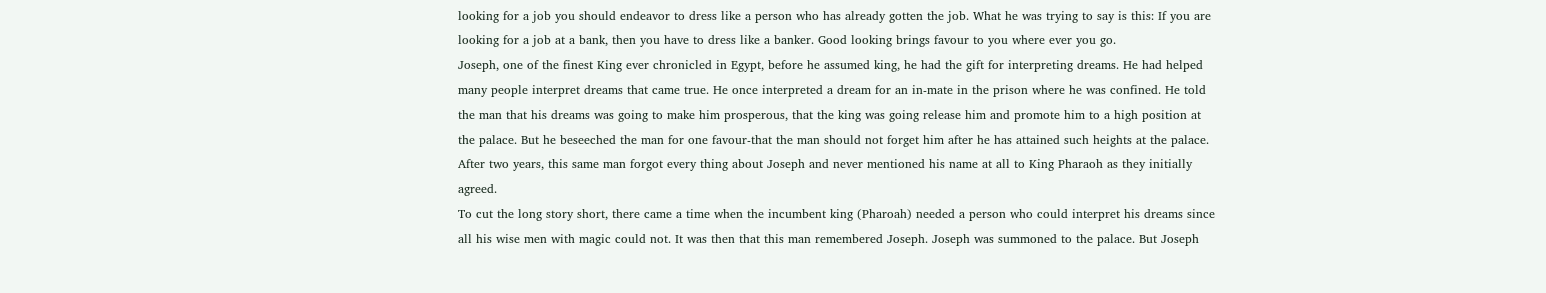looking for a job you should endeavor to dress like a person who has already gotten the job. What he was trying to say is this: If you are looking for a job at a bank, then you have to dress like a banker. Good looking brings favour to you where ever you go.
Joseph, one of the finest King ever chronicled in Egypt, before he assumed king, he had the gift for interpreting dreams. He had helped many people interpret dreams that came true. He once interpreted a dream for an in-mate in the prison where he was confined. He told the man that his dreams was going to make him prosperous, that the king was going release him and promote him to a high position at the palace. But he beseeched the man for one favour-that the man should not forget him after he has attained such heights at the palace. After two years, this same man forgot every thing about Joseph and never mentioned his name at all to King Pharaoh as they initially agreed.
To cut the long story short, there came a time when the incumbent king (Pharoah) needed a person who could interpret his dreams since all his wise men with magic could not. It was then that this man remembered Joseph. Joseph was summoned to the palace. But Joseph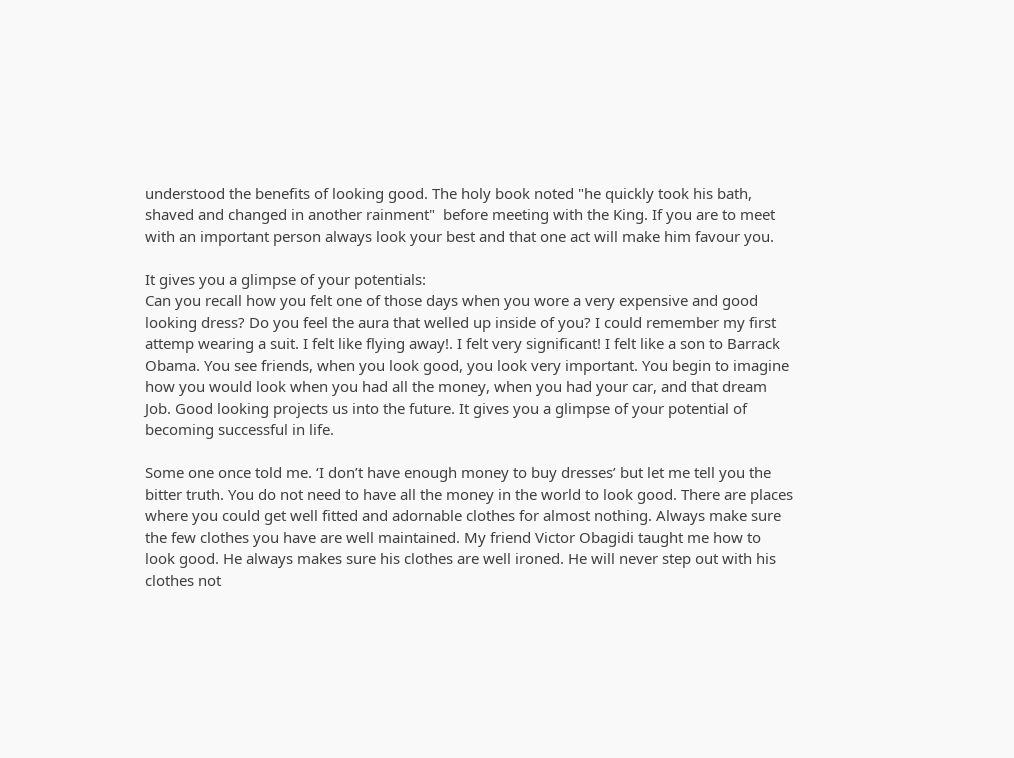understood the benefits of looking good. The holy book noted "he quickly took his bath, shaved and changed in another rainment"  before meeting with the King. If you are to meet with an important person always look your best and that one act will make him favour you.

It gives you a glimpse of your potentials:
Can you recall how you felt one of those days when you wore a very expensive and good looking dress? Do you feel the aura that welled up inside of you? I could remember my first attemp wearing a suit. I felt like flying away!. I felt very significant! I felt like a son to Barrack Obama. You see friends, when you look good, you look very important. You begin to imagine how you would look when you had all the money, when you had your car, and that dream Job. Good looking projects us into the future. It gives you a glimpse of your potential of becoming successful in life.

Some one once told me. ‘I don’t have enough money to buy dresses’ but let me tell you the bitter truth. You do not need to have all the money in the world to look good. There are places where you could get well fitted and adornable clothes for almost nothing. Always make sure the few clothes you have are well maintained. My friend Victor Obagidi taught me how to look good. He always makes sure his clothes are well ironed. He will never step out with his clothes not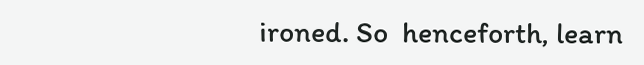ironed. So  henceforth, learn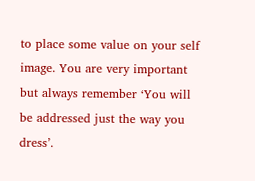to place some value on your self image. You are very important but always remember ‘You will be addressed just the way you dress’.